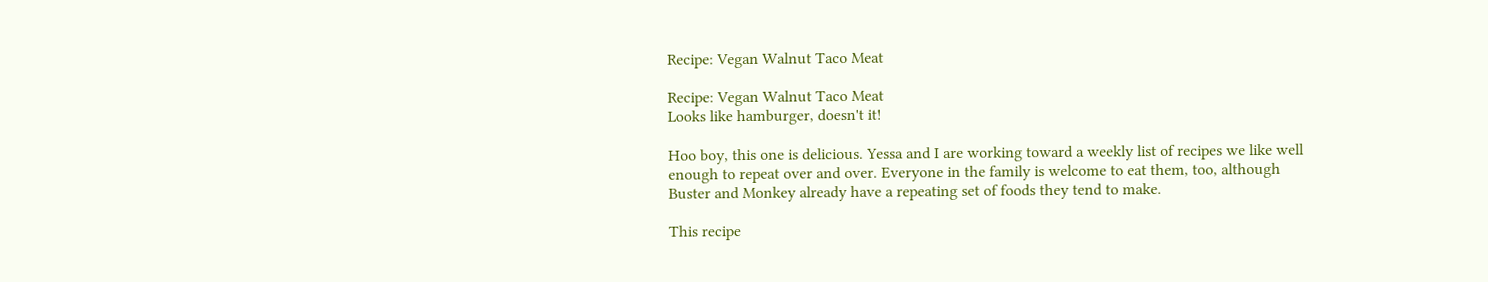Recipe: Vegan Walnut Taco Meat

Recipe: Vegan Walnut Taco Meat
Looks like hamburger, doesn't it!

Hoo boy, this one is delicious. Yessa and I are working toward a weekly list of recipes we like well enough to repeat over and over. Everyone in the family is welcome to eat them, too, although Buster and Monkey already have a repeating set of foods they tend to make.

This recipe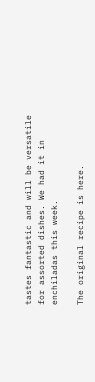tastes fantastic and will be versatile for assorted dishes. We had it in enchiladas this week.

The original recipe is here.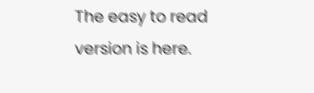The easy to read version is here.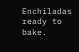Enchiladas ready to bake.